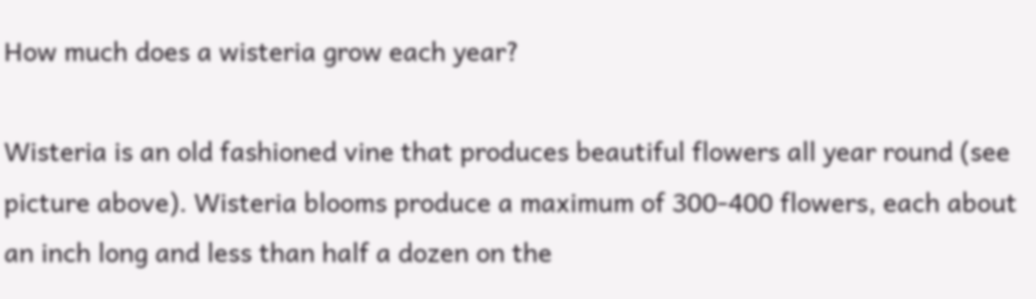How much does a wisteria grow each year?

Wisteria is an old fashioned vine that produces beautiful flowers all year round (see picture above). Wisteria blooms produce a maximum of 300-400 flowers, each about an inch long and less than half a dozen on the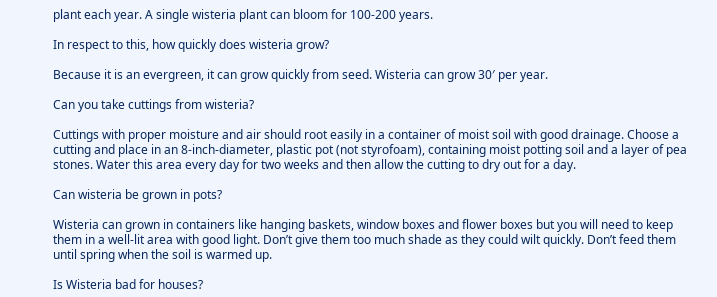plant each year. A single wisteria plant can bloom for 100-200 years.

In respect to this, how quickly does wisteria grow?

Because it is an evergreen, it can grow quickly from seed. Wisteria can grow 30′ per year.

Can you take cuttings from wisteria?

Cuttings with proper moisture and air should root easily in a container of moist soil with good drainage. Choose a cutting and place in an 8-inch-diameter, plastic pot (not styrofoam), containing moist potting soil and a layer of pea stones. Water this area every day for two weeks and then allow the cutting to dry out for a day.

Can wisteria be grown in pots?

Wisteria can grown in containers like hanging baskets, window boxes and flower boxes but you will need to keep them in a well-lit area with good light. Don’t give them too much shade as they could wilt quickly. Don’t feed them until spring when the soil is warmed up.

Is Wisteria bad for houses?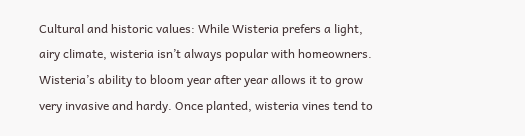Cultural and historic values: While Wisteria prefers a light, airy climate, wisteria isn’t always popular with homeowners. Wisteria’s ability to bloom year after year allows it to grow very invasive and hardy. Once planted, wisteria vines tend to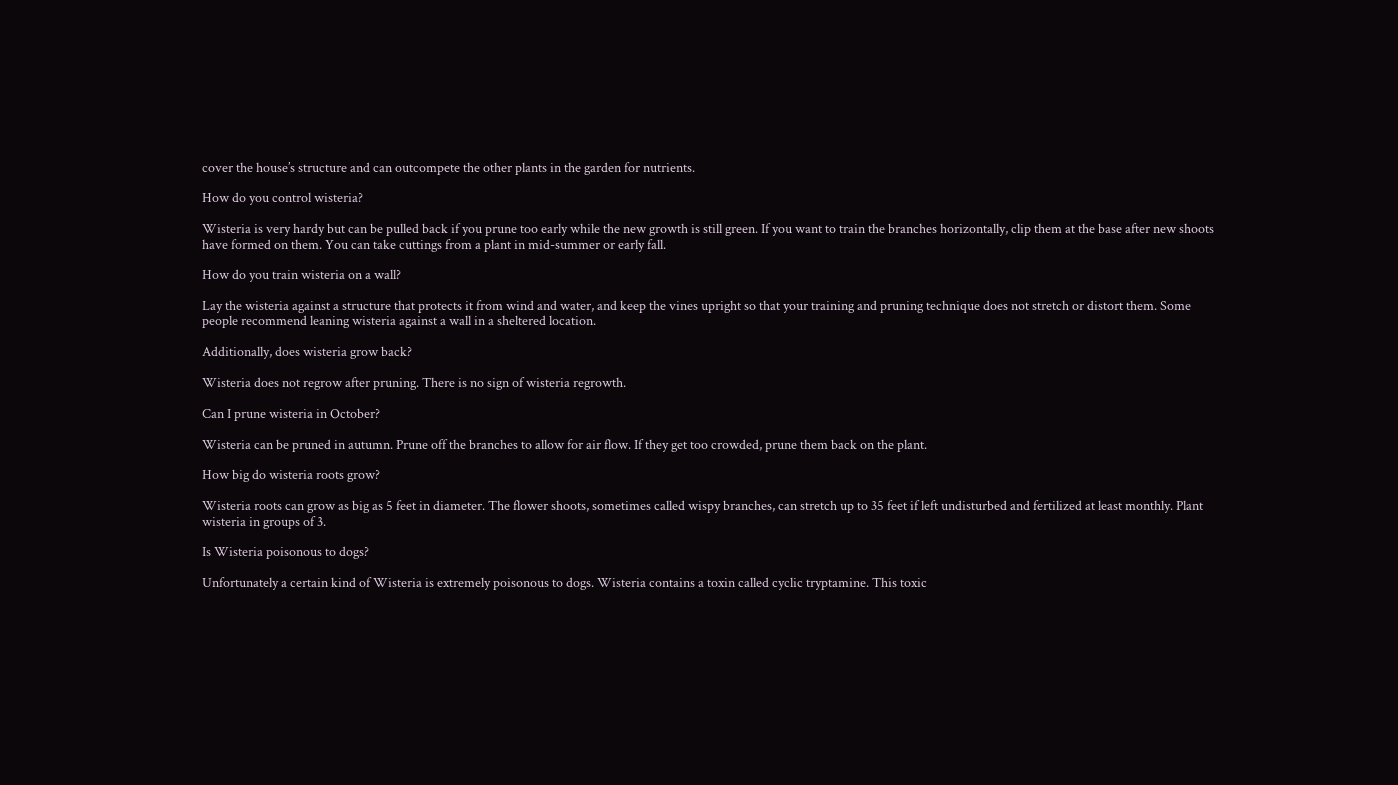cover the house’s structure and can outcompete the other plants in the garden for nutrients.

How do you control wisteria?

Wisteria is very hardy but can be pulled back if you prune too early while the new growth is still green. If you want to train the branches horizontally, clip them at the base after new shoots have formed on them. You can take cuttings from a plant in mid-summer or early fall.

How do you train wisteria on a wall?

Lay the wisteria against a structure that protects it from wind and water, and keep the vines upright so that your training and pruning technique does not stretch or distort them. Some people recommend leaning wisteria against a wall in a sheltered location.

Additionally, does wisteria grow back?

Wisteria does not regrow after pruning. There is no sign of wisteria regrowth.

Can I prune wisteria in October?

Wisteria can be pruned in autumn. Prune off the branches to allow for air flow. If they get too crowded, prune them back on the plant.

How big do wisteria roots grow?

Wisteria roots can grow as big as 5 feet in diameter. The flower shoots, sometimes called wispy branches, can stretch up to 35 feet if left undisturbed and fertilized at least monthly. Plant wisteria in groups of 3.

Is Wisteria poisonous to dogs?

Unfortunately a certain kind of Wisteria is extremely poisonous to dogs. Wisteria contains a toxin called cyclic tryptamine. This toxic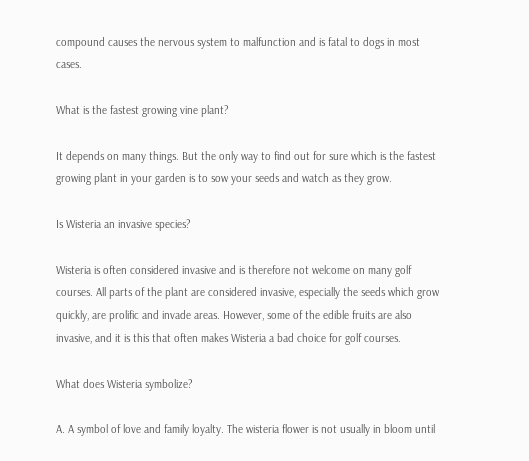compound causes the nervous system to malfunction and is fatal to dogs in most cases.

What is the fastest growing vine plant?

It depends on many things. But the only way to find out for sure which is the fastest growing plant in your garden is to sow your seeds and watch as they grow.

Is Wisteria an invasive species?

Wisteria is often considered invasive and is therefore not welcome on many golf courses. All parts of the plant are considered invasive, especially the seeds which grow quickly, are prolific and invade areas. However, some of the edible fruits are also invasive, and it is this that often makes Wisteria a bad choice for golf courses.

What does Wisteria symbolize?

A. A symbol of love and family loyalty. The wisteria flower is not usually in bloom until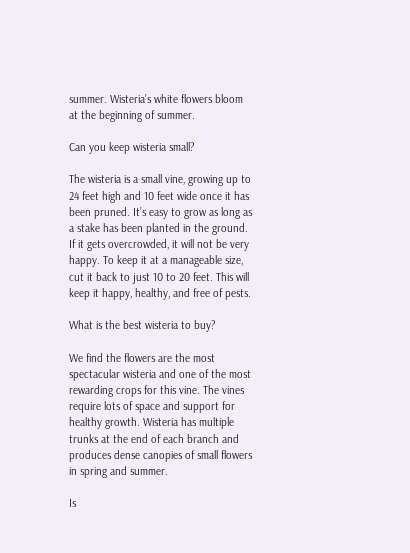summer. Wisteria’s white flowers bloom at the beginning of summer.

Can you keep wisteria small?

The wisteria is a small vine, growing up to 24 feet high and 10 feet wide once it has been pruned. It’s easy to grow as long as a stake has been planted in the ground. If it gets overcrowded, it will not be very happy. To keep it at a manageable size, cut it back to just 10 to 20 feet. This will keep it happy, healthy, and free of pests.

What is the best wisteria to buy?

We find the flowers are the most spectacular wisteria and one of the most rewarding crops for this vine. The vines require lots of space and support for healthy growth. Wisteria has multiple trunks at the end of each branch and produces dense canopies of small flowers in spring and summer.

Is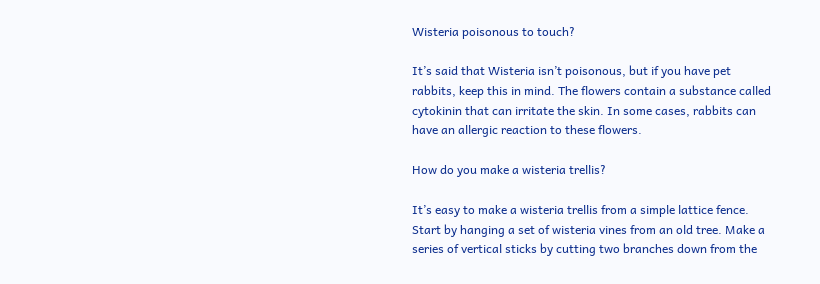Wisteria poisonous to touch?

It’s said that Wisteria isn’t poisonous, but if you have pet rabbits, keep this in mind. The flowers contain a substance called cytokinin that can irritate the skin. In some cases, rabbits can have an allergic reaction to these flowers.

How do you make a wisteria trellis?

It’s easy to make a wisteria trellis from a simple lattice fence. Start by hanging a set of wisteria vines from an old tree. Make a series of vertical sticks by cutting two branches down from the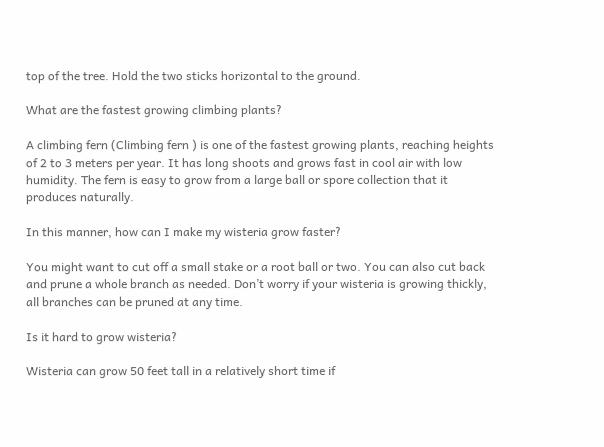top of the tree. Hold the two sticks horizontal to the ground.

What are the fastest growing climbing plants?

A climbing fern (Climbing fern ) is one of the fastest growing plants, reaching heights of 2 to 3 meters per year. It has long shoots and grows fast in cool air with low humidity. The fern is easy to grow from a large ball or spore collection that it produces naturally.

In this manner, how can I make my wisteria grow faster?

You might want to cut off a small stake or a root ball or two. You can also cut back and prune a whole branch as needed. Don’t worry if your wisteria is growing thickly, all branches can be pruned at any time.

Is it hard to grow wisteria?

Wisteria can grow 50 feet tall in a relatively short time if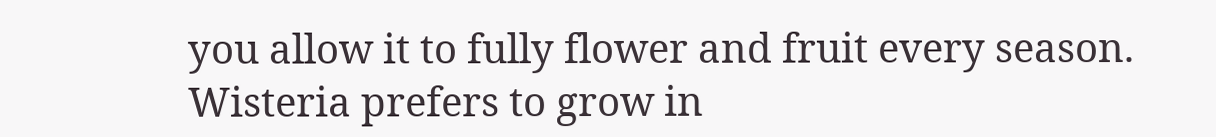you allow it to fully flower and fruit every season. Wisteria prefers to grow in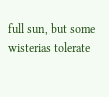full sun, but some wisterias tolerate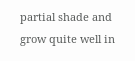partial shade and grow quite well in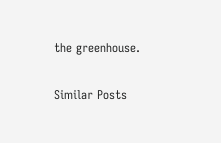the greenhouse.

Similar Posts